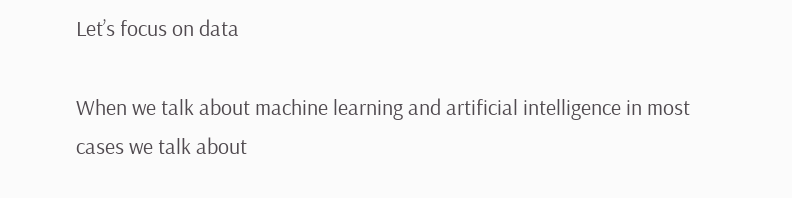Let’s focus on data

When we talk about machine learning and artificial intelligence in most cases we talk about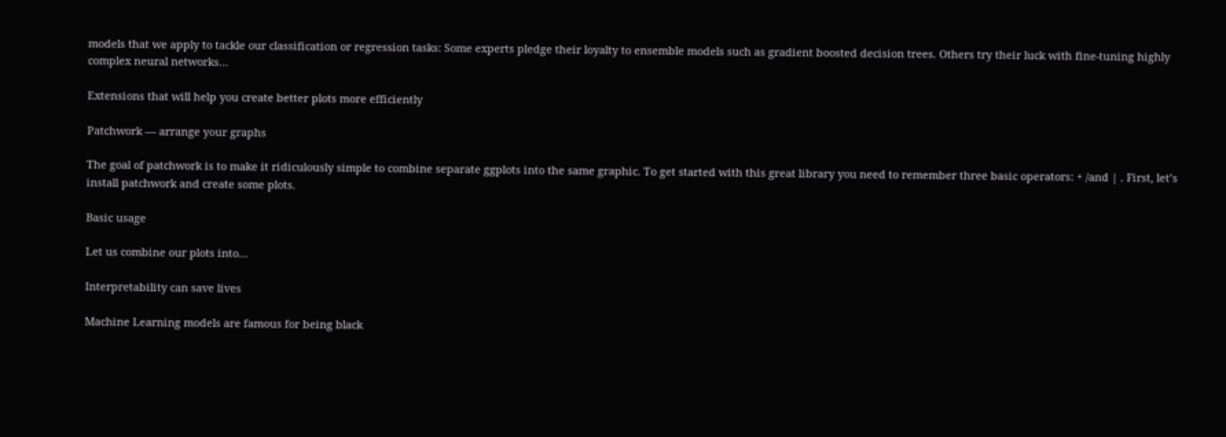models that we apply to tackle our classification or regression tasks: Some experts pledge their loyalty to ensemble models such as gradient boosted decision trees. Others try their luck with fine-tuning highly complex neural networks…

Extensions that will help you create better plots more efficiently

Patchwork — arrange your graphs

The goal of patchwork is to make it ridiculously simple to combine separate ggplots into the same graphic. To get started with this great library you need to remember three basic operators: + /and | . First, let’s install patchwork and create some plots.

Basic usage

Let us combine our plots into…

Interpretability can save lives

Machine Learning models are famous for being black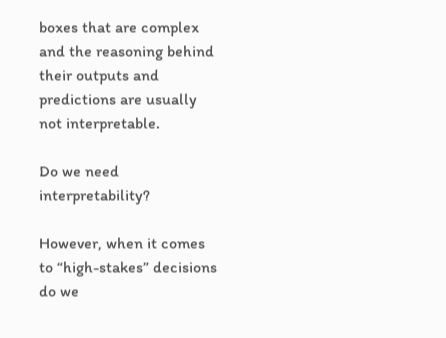boxes that are complex and the reasoning behind their outputs and predictions are usually not interpretable.

Do we need interpretability?

However, when it comes to “high-stakes” decisions do we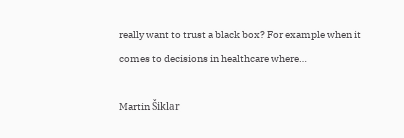really want to trust a black box? For example when it comes to decisions in healthcare where…

Martin Šiklar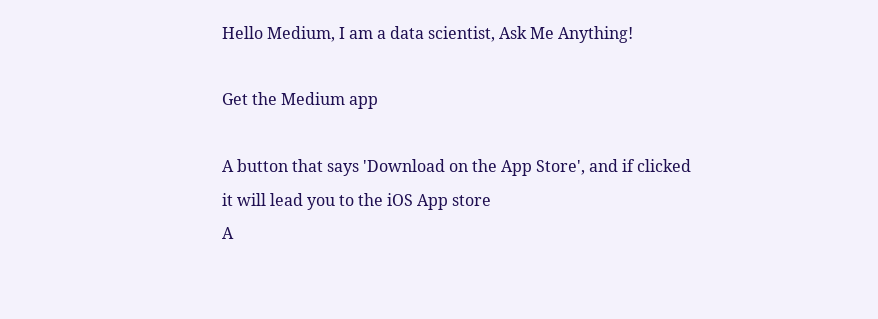Hello Medium, I am a data scientist, Ask Me Anything!

Get the Medium app

A button that says 'Download on the App Store', and if clicked it will lead you to the iOS App store
A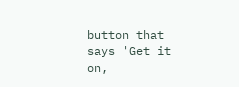button that says 'Get it on,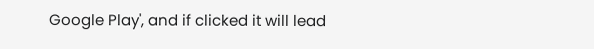Google Play', and if clicked it will lead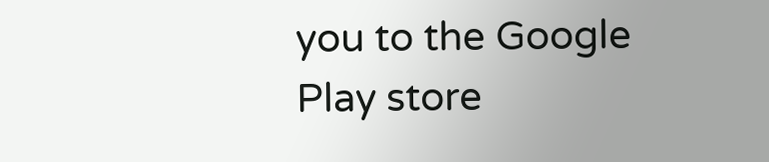you to the Google Play store